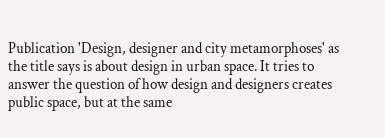Publication 'Design, designer and city metamorphoses' as the title says is about design in urban space. It tries to answer the question of how design and designers creates public space, but at the same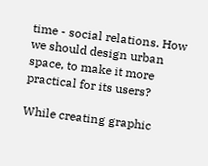time - social relations. How we should design urban space, to make it more practical for its users?

While creating graphic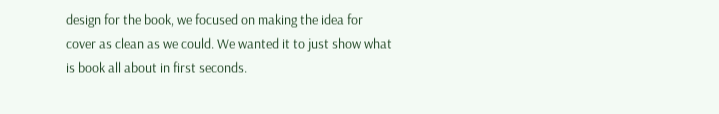design for the book, we focused on making the idea for cover as clean as we could. We wanted it to just show what is book all about in first seconds.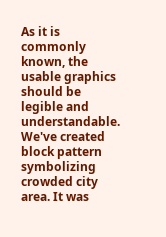As it is commonly known, the usable graphics should be legible and understandable. We've created block pattern symbolizing crowded city area. It was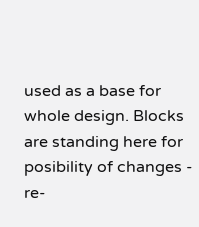used as a base for whole design. Blocks are standing here for posibility of changes - re-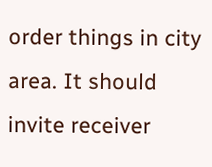order things in city area. It should invite receiver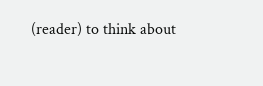(reader) to think about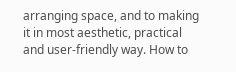arranging space, and to making it in most aesthetic, practical and user-friendly way. How to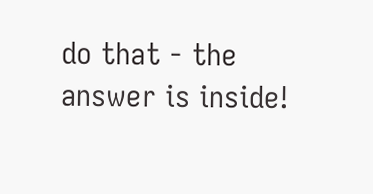do that - the answer is inside!